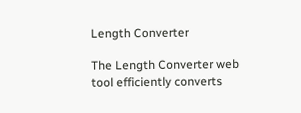Length Converter

The Length Converter web tool efficiently converts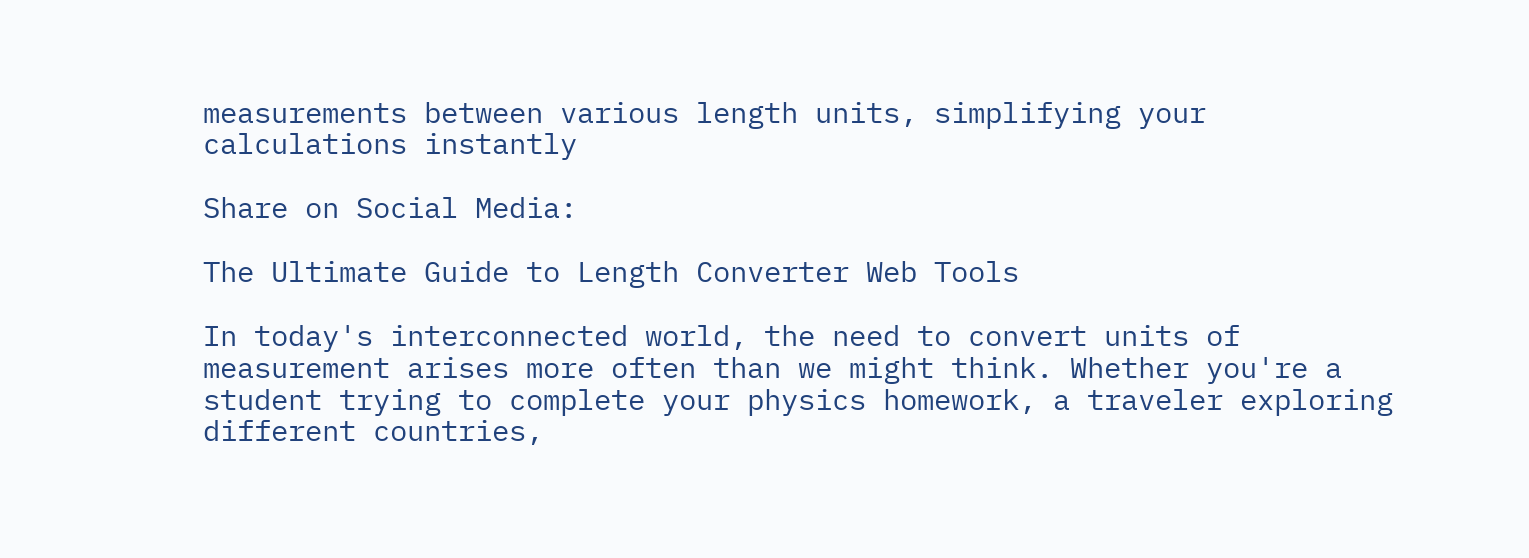measurements between various length units, simplifying your calculations instantly

Share on Social Media:

The Ultimate Guide to Length Converter Web Tools

In today's interconnected world, the need to convert units of measurement arises more often than we might think. Whether you're a student trying to complete your physics homework, a traveler exploring different countries,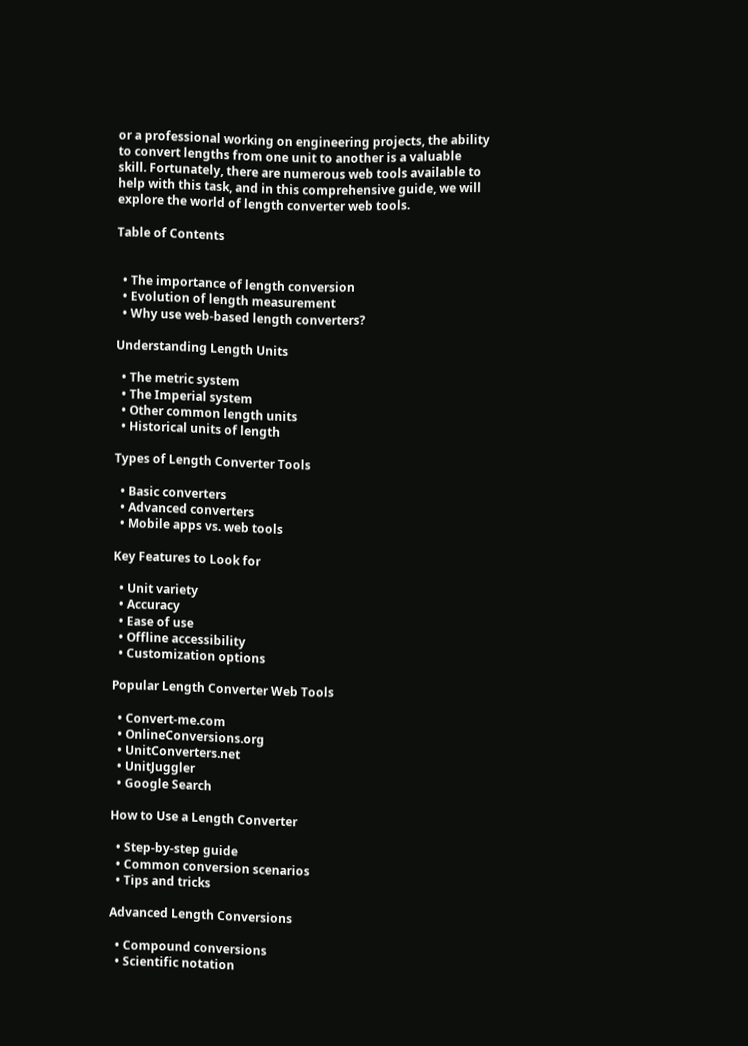or a professional working on engineering projects, the ability to convert lengths from one unit to another is a valuable skill. Fortunately, there are numerous web tools available to help with this task, and in this comprehensive guide, we will explore the world of length converter web tools.

Table of Contents


  • The importance of length conversion
  • Evolution of length measurement
  • Why use web-based length converters?

Understanding Length Units

  • The metric system
  • The Imperial system
  • Other common length units
  • Historical units of length

Types of Length Converter Tools

  • Basic converters
  • Advanced converters
  • Mobile apps vs. web tools

Key Features to Look for

  • Unit variety
  • Accuracy
  • Ease of use
  • Offline accessibility
  • Customization options

Popular Length Converter Web Tools

  • Convert-me.com
  • OnlineConversions.org
  • UnitConverters.net
  • UnitJuggler
  • Google Search

How to Use a Length Converter

  • Step-by-step guide
  • Common conversion scenarios
  • Tips and tricks

Advanced Length Conversions

  • Compound conversions
  • Scientific notation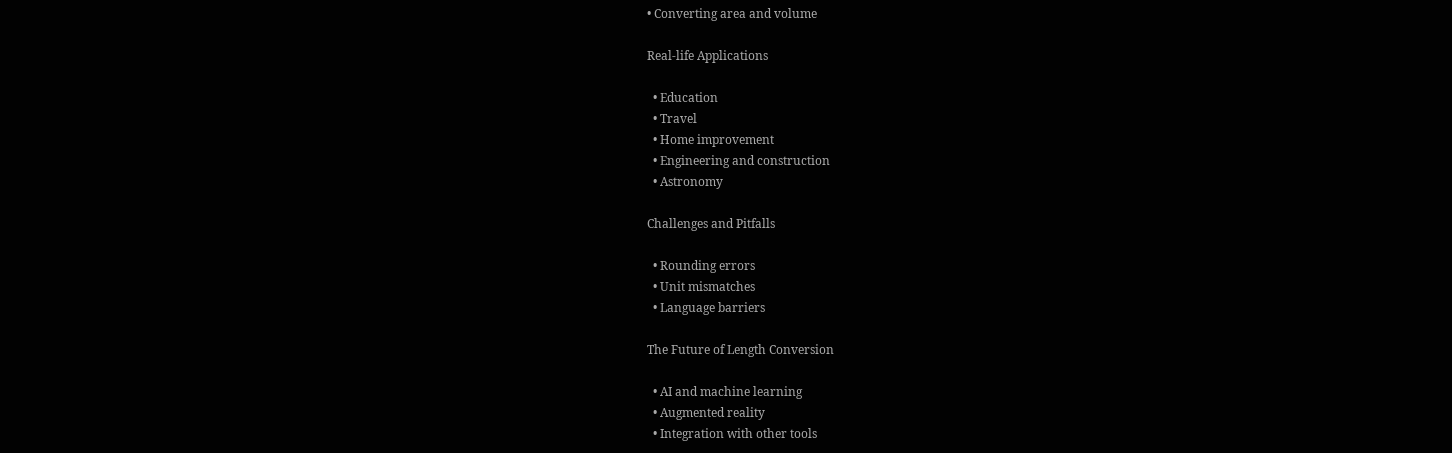• Converting area and volume

Real-life Applications

  • Education
  • Travel
  • Home improvement
  • Engineering and construction
  • Astronomy

Challenges and Pitfalls

  • Rounding errors
  • Unit mismatches
  • Language barriers

The Future of Length Conversion

  • AI and machine learning
  • Augmented reality
  • Integration with other tools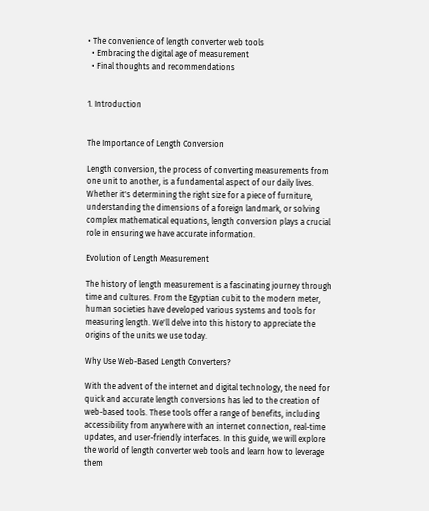• The convenience of length converter web tools
  • Embracing the digital age of measurement
  • Final thoughts and recommendations


1. Introduction


The Importance of Length Conversion

Length conversion, the process of converting measurements from one unit to another, is a fundamental aspect of our daily lives. Whether it's determining the right size for a piece of furniture, understanding the dimensions of a foreign landmark, or solving complex mathematical equations, length conversion plays a crucial role in ensuring we have accurate information.

Evolution of Length Measurement

The history of length measurement is a fascinating journey through time and cultures. From the Egyptian cubit to the modern meter, human societies have developed various systems and tools for measuring length. We'll delve into this history to appreciate the origins of the units we use today.

Why Use Web-Based Length Converters?

With the advent of the internet and digital technology, the need for quick and accurate length conversions has led to the creation of web-based tools. These tools offer a range of benefits, including accessibility from anywhere with an internet connection, real-time updates, and user-friendly interfaces. In this guide, we will explore the world of length converter web tools and learn how to leverage them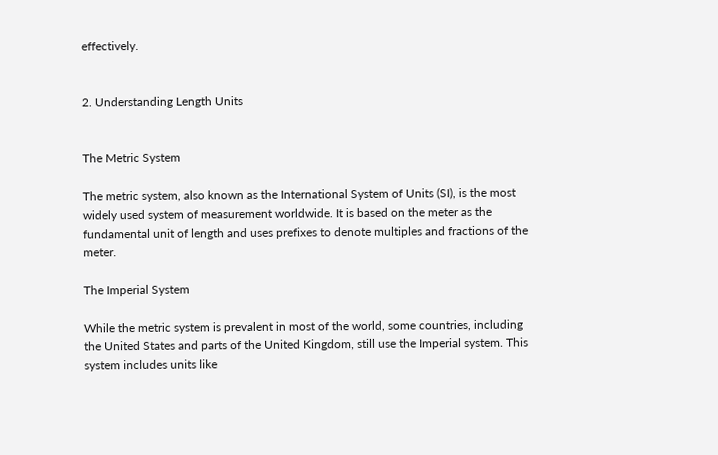effectively.


2. Understanding Length Units


The Metric System

The metric system, also known as the International System of Units (SI), is the most widely used system of measurement worldwide. It is based on the meter as the fundamental unit of length and uses prefixes to denote multiples and fractions of the meter.

The Imperial System

While the metric system is prevalent in most of the world, some countries, including the United States and parts of the United Kingdom, still use the Imperial system. This system includes units like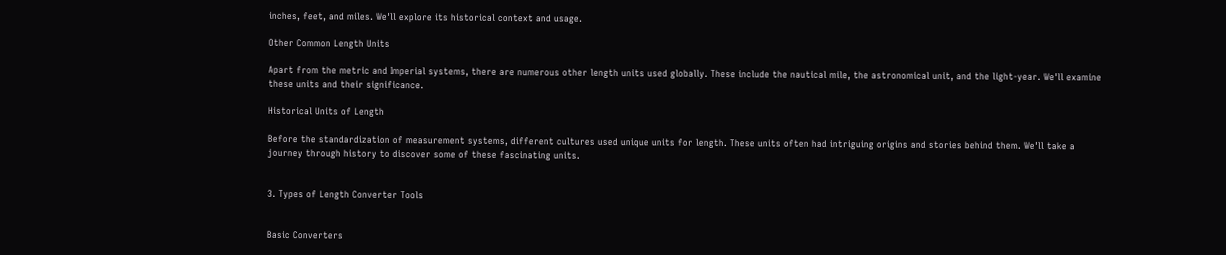inches, feet, and miles. We'll explore its historical context and usage.

Other Common Length Units

Apart from the metric and Imperial systems, there are numerous other length units used globally. These include the nautical mile, the astronomical unit, and the light-year. We'll examine these units and their significance.

Historical Units of Length

Before the standardization of measurement systems, different cultures used unique units for length. These units often had intriguing origins and stories behind them. We'll take a journey through history to discover some of these fascinating units.


3. Types of Length Converter Tools


Basic Converters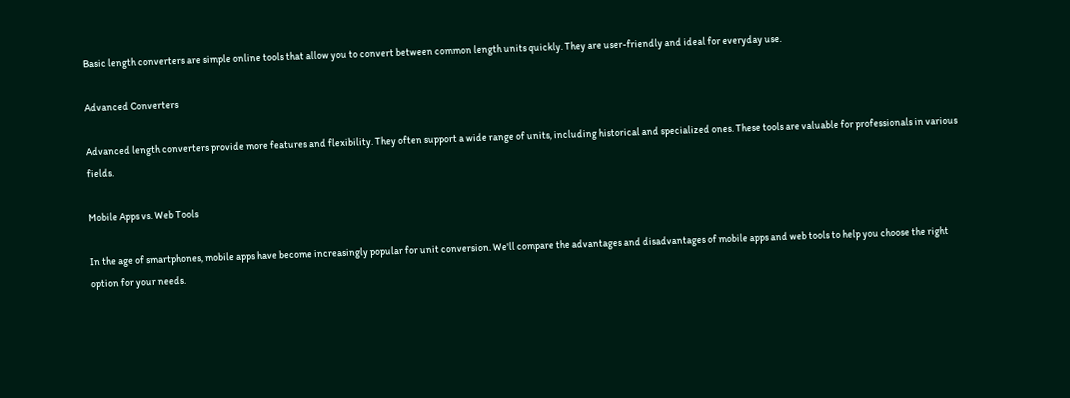Basic length converters are simple online tools that allow you to convert between common length units quickly. They are user-friendly and ideal for everyday use.

Advanced Converters

Advanced length converters provide more features and flexibility. They often support a wide range of units, including historical and specialized ones. These tools are valuable for professionals in various fields.

Mobile Apps vs. Web Tools

In the age of smartphones, mobile apps have become increasingly popular for unit conversion. We'll compare the advantages and disadvantages of mobile apps and web tools to help you choose the right option for your needs.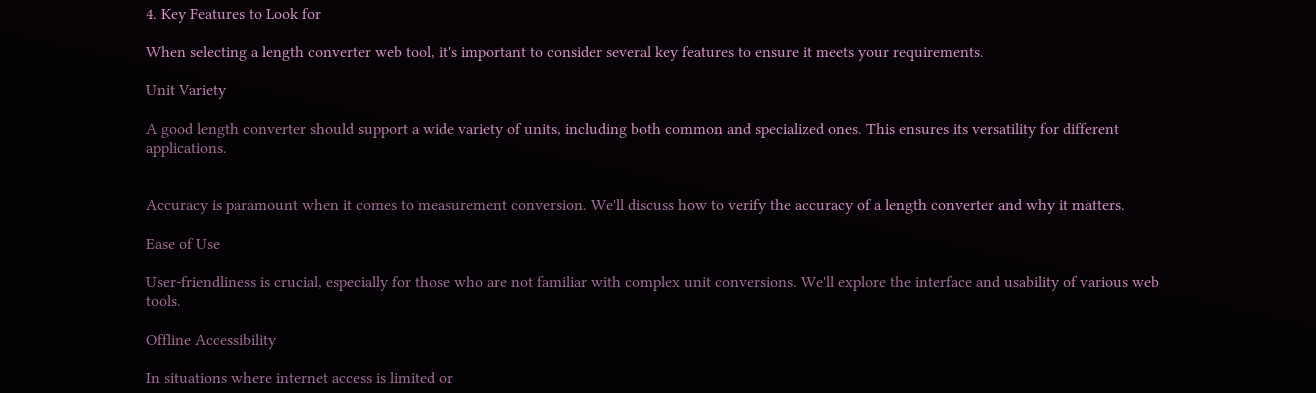4. Key Features to Look for

When selecting a length converter web tool, it's important to consider several key features to ensure it meets your requirements.

Unit Variety

A good length converter should support a wide variety of units, including both common and specialized ones. This ensures its versatility for different applications.


Accuracy is paramount when it comes to measurement conversion. We'll discuss how to verify the accuracy of a length converter and why it matters.

Ease of Use

User-friendliness is crucial, especially for those who are not familiar with complex unit conversions. We'll explore the interface and usability of various web tools.

Offline Accessibility

In situations where internet access is limited or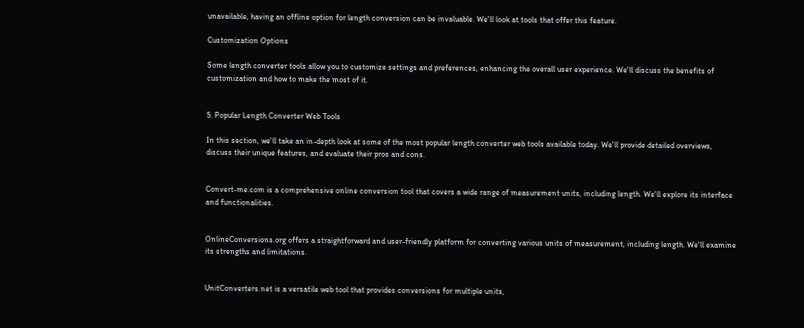unavailable, having an offline option for length conversion can be invaluable. We'll look at tools that offer this feature.

Customization Options

Some length converter tools allow you to customize settings and preferences, enhancing the overall user experience. We'll discuss the benefits of customization and how to make the most of it.


5. Popular Length Converter Web Tools

In this section, we'll take an in-depth look at some of the most popular length converter web tools available today. We'll provide detailed overviews, discuss their unique features, and evaluate their pros and cons.


Convert-me.com is a comprehensive online conversion tool that covers a wide range of measurement units, including length. We'll explore its interface and functionalities.


OnlineConversions.org offers a straightforward and user-friendly platform for converting various units of measurement, including length. We'll examine its strengths and limitations.


UnitConverters.net is a versatile web tool that provides conversions for multiple units,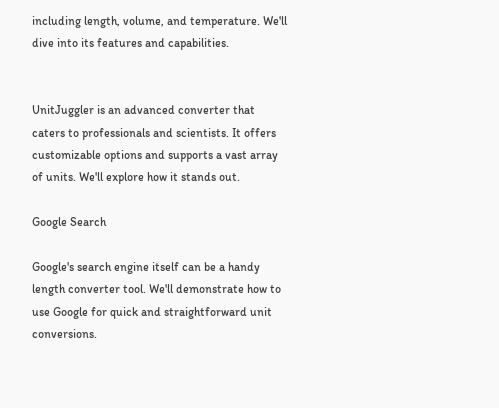including length, volume, and temperature. We'll dive into its features and capabilities.


UnitJuggler is an advanced converter that caters to professionals and scientists. It offers customizable options and supports a vast array of units. We'll explore how it stands out.

Google Search

Google's search engine itself can be a handy length converter tool. We'll demonstrate how to use Google for quick and straightforward unit conversions.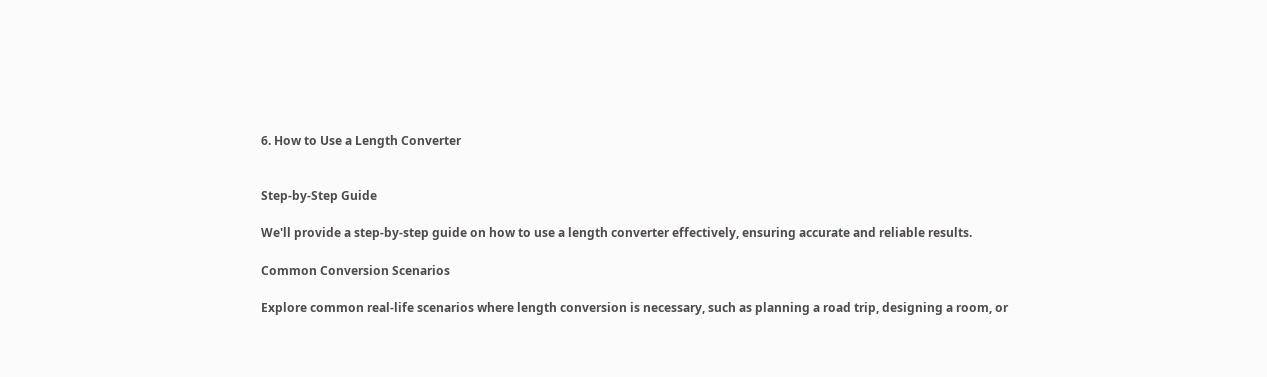6. How to Use a Length Converter


Step-by-Step Guide

We'll provide a step-by-step guide on how to use a length converter effectively, ensuring accurate and reliable results.

Common Conversion Scenarios

Explore common real-life scenarios where length conversion is necessary, such as planning a road trip, designing a room, or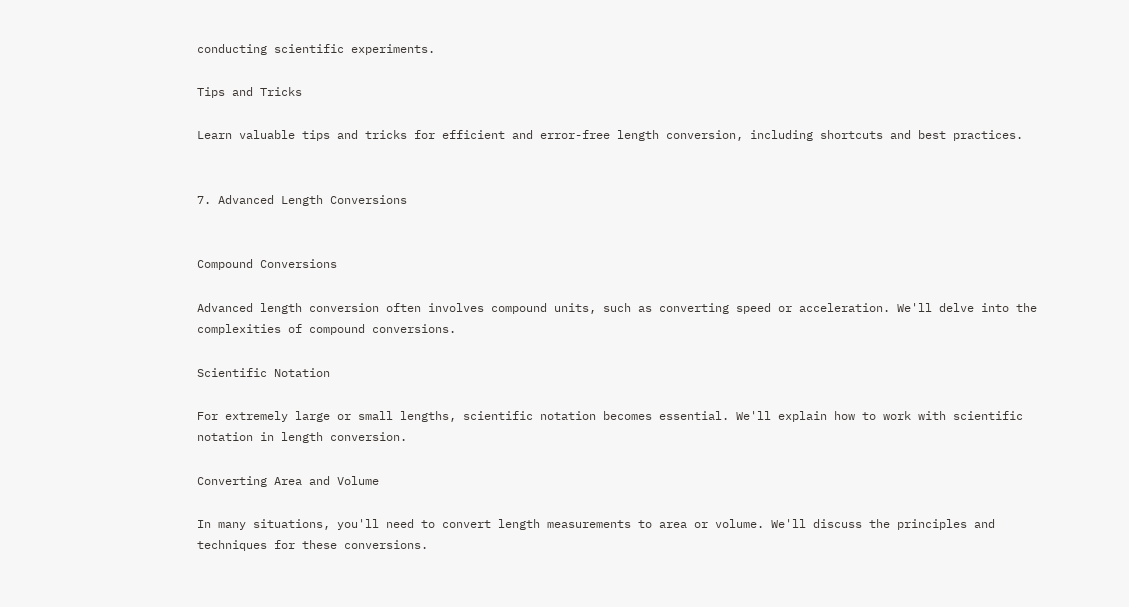conducting scientific experiments.

Tips and Tricks

Learn valuable tips and tricks for efficient and error-free length conversion, including shortcuts and best practices.


7. Advanced Length Conversions


Compound Conversions

Advanced length conversion often involves compound units, such as converting speed or acceleration. We'll delve into the complexities of compound conversions.

Scientific Notation

For extremely large or small lengths, scientific notation becomes essential. We'll explain how to work with scientific notation in length conversion.

Converting Area and Volume

In many situations, you'll need to convert length measurements to area or volume. We'll discuss the principles and techniques for these conversions.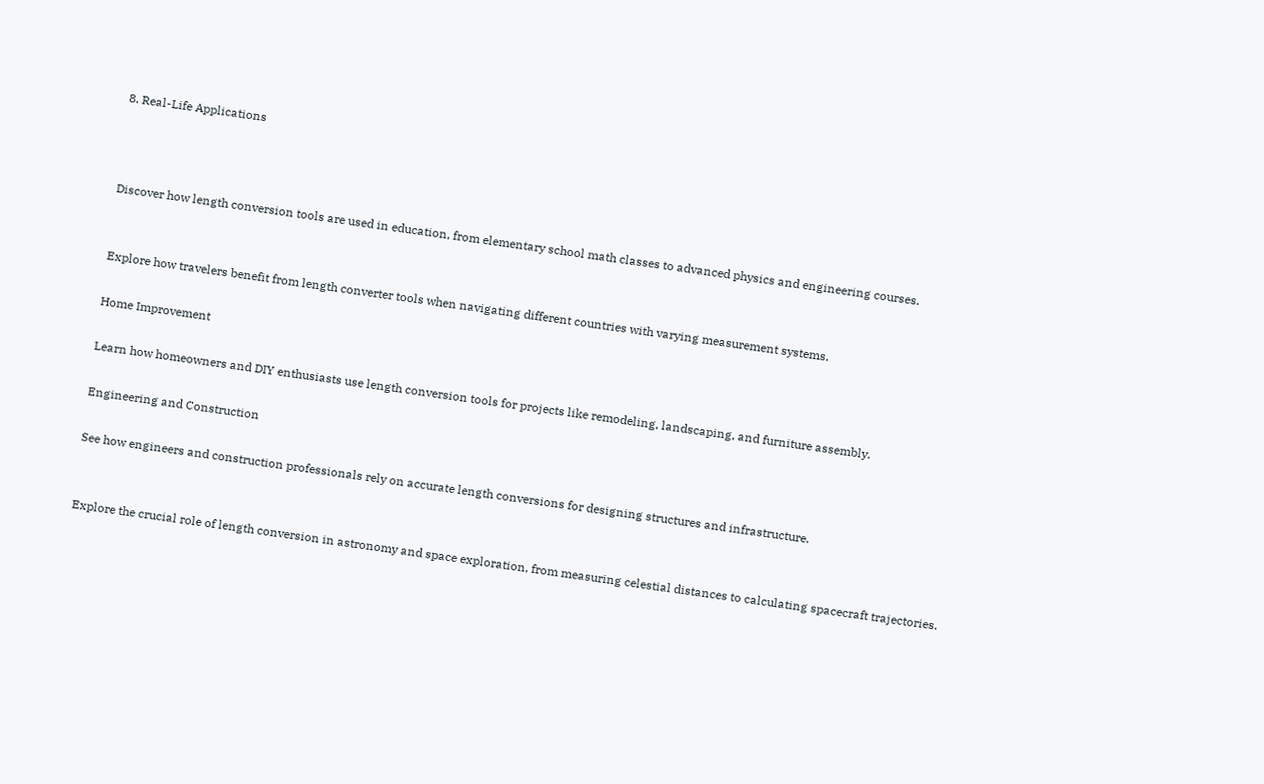8. Real-Life Applications



Discover how length conversion tools are used in education, from elementary school math classes to advanced physics and engineering courses.


Explore how travelers benefit from length converter tools when navigating different countries with varying measurement systems.

Home Improvement

Learn how homeowners and DIY enthusiasts use length conversion tools for projects like remodeling, landscaping, and furniture assembly.

Engineering and Construction

See how engineers and construction professionals rely on accurate length conversions for designing structures and infrastructure.


Explore the crucial role of length conversion in astronomy and space exploration, from measuring celestial distances to calculating spacecraft trajectories.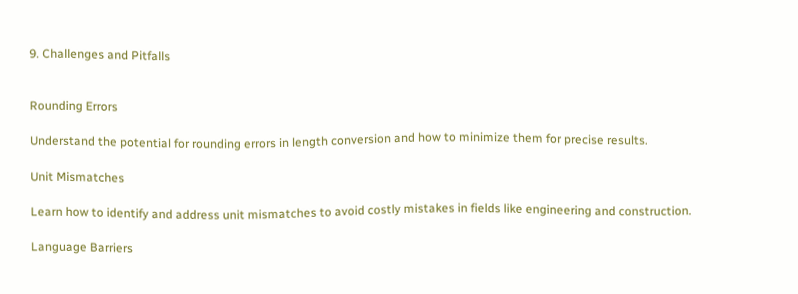9. Challenges and Pitfalls


Rounding Errors

Understand the potential for rounding errors in length conversion and how to minimize them for precise results.

Unit Mismatches

Learn how to identify and address unit mismatches to avoid costly mistakes in fields like engineering and construction.

Language Barriers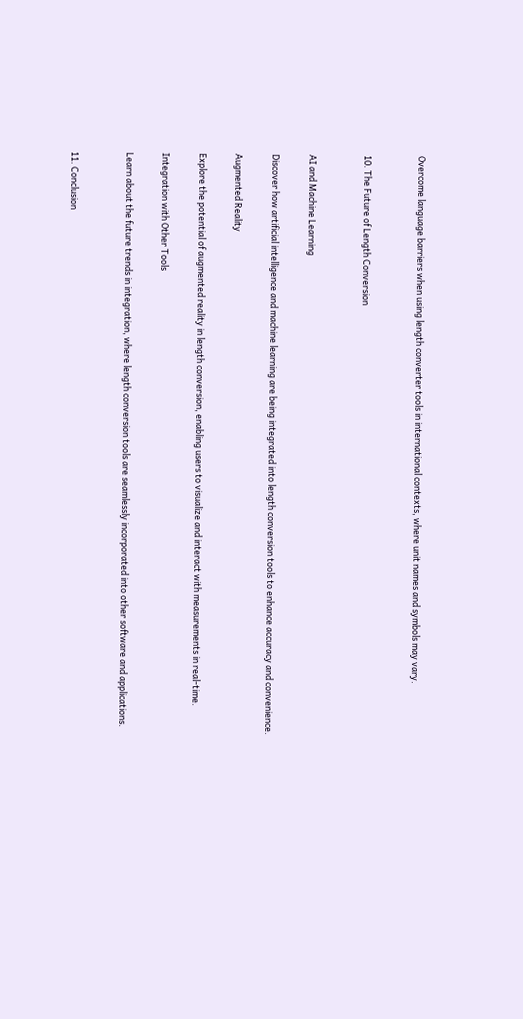Overcome language barriers when using length converter tools in international contexts, where unit names and symbols may vary.


10. The Future of Length Conversion


AI and Machine Learning

Discover how artificial intelligence and machine learning are being integrated into length conversion tools to enhance accuracy and convenience.

Augmented Reality

Explore the potential of augmented reality in length conversion, enabling users to visualize and interact with measurements in real-time.

Integration with Other Tools

Learn about the future trends in integration, where length conversion tools are seamlessly incorporated into other software and applications.


11. Conclusion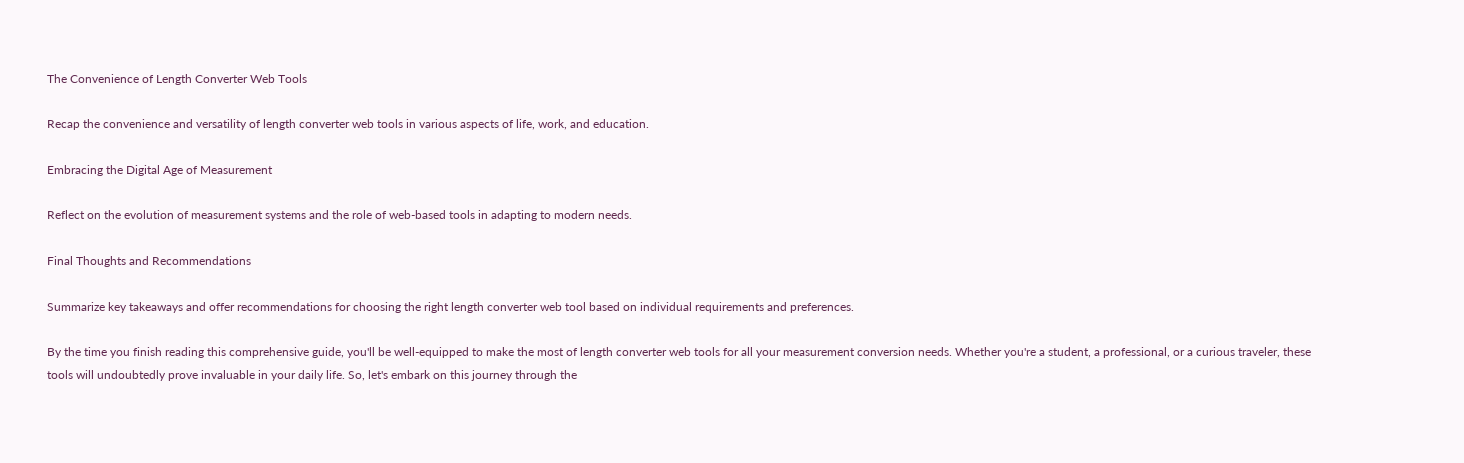The Convenience of Length Converter Web Tools

Recap the convenience and versatility of length converter web tools in various aspects of life, work, and education.

Embracing the Digital Age of Measurement

Reflect on the evolution of measurement systems and the role of web-based tools in adapting to modern needs.

Final Thoughts and Recommendations

Summarize key takeaways and offer recommendations for choosing the right length converter web tool based on individual requirements and preferences.

By the time you finish reading this comprehensive guide, you'll be well-equipped to make the most of length converter web tools for all your measurement conversion needs. Whether you're a student, a professional, or a curious traveler, these tools will undoubtedly prove invaluable in your daily life. So, let's embark on this journey through the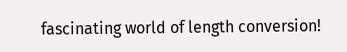fascinating world of length conversion!